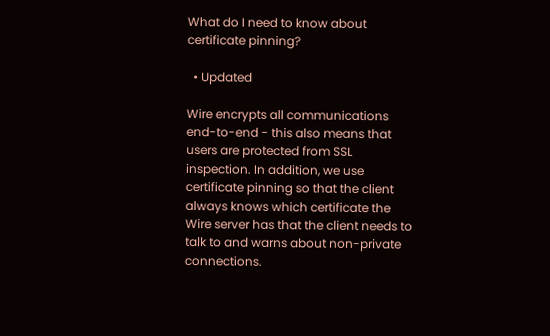What do I need to know about certificate pinning?

  • Updated

Wire encrypts all communications end-to-end - this also means that users are protected from SSL inspection. In addition, we use certificate pinning so that the client always knows which certificate the Wire server has that the client needs to talk to and warns about non-private connections.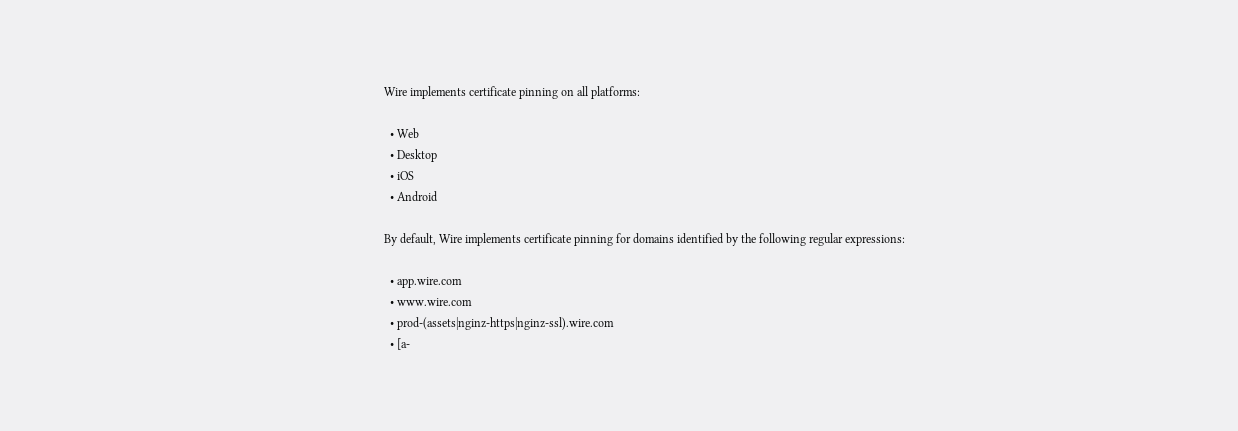Wire implements certificate pinning on all platforms:

  • Web
  • Desktop
  • iOS
  • Android

By default, Wire implements certificate pinning for domains identified by the following regular expressions:

  • app.wire.com
  • www.wire.com
  • prod-(assets|nginz-https|nginz-ssl).wire.com
  • [a-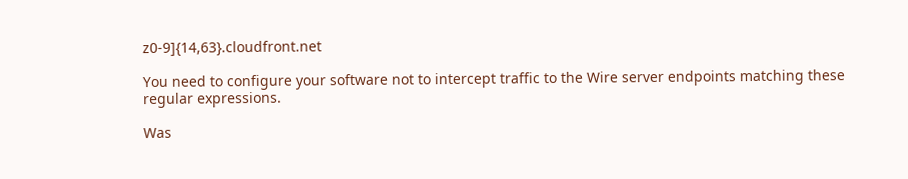z0-9]{14,63}.cloudfront.net

You need to configure your software not to intercept traffic to the Wire server endpoints matching these regular expressions.

Was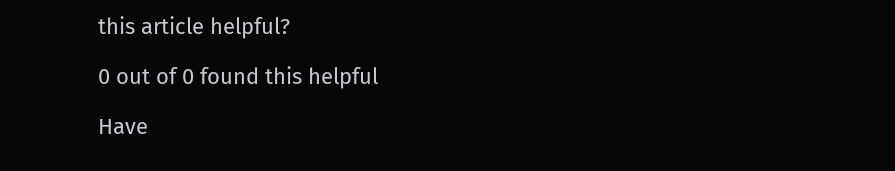this article helpful?

0 out of 0 found this helpful

Have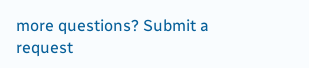more questions? Submit a request